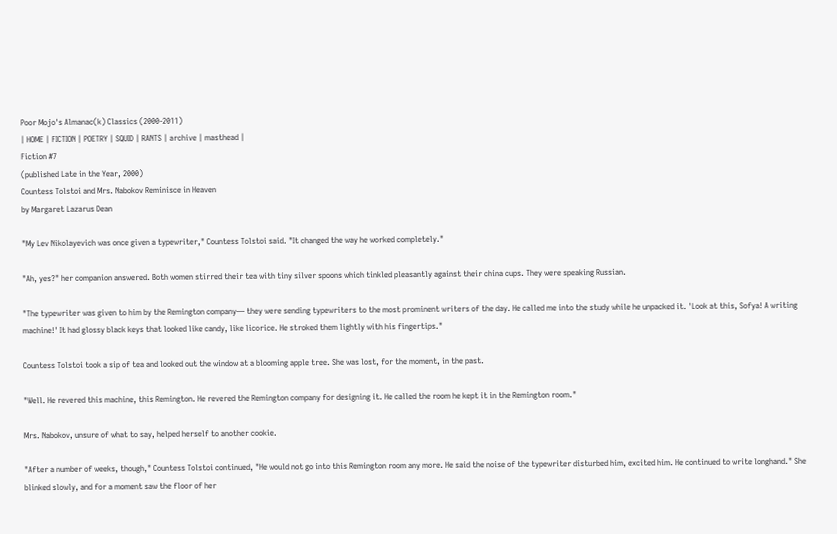Poor Mojo's Almanac(k) Classics (2000-2011)
| HOME | FICTION | POETRY | SQUID | RANTS | archive | masthead |
Fiction #7
(published Late in the Year, 2000)
Countess Tolstoi and Mrs. Nabokov Reminisce in Heaven
by Margaret Lazarus Dean

"My Lev Nikolayevich was once given a typewriter," Countess Tolstoi said. "It changed the way he worked completely."

"Ah, yes?" her companion answered. Both women stirred their tea with tiny silver spoons which tinkled pleasantly against their china cups. They were speaking Russian.

"The typewriter was given to him by the Remington company— they were sending typewriters to the most prominent writers of the day. He called me into the study while he unpacked it. 'Look at this, Sofya! A writing machine!' It had glossy black keys that looked like candy, like licorice. He stroked them lightly with his fingertips."

Countess Tolstoi took a sip of tea and looked out the window at a blooming apple tree. She was lost, for the moment, in the past.

"Well. He revered this machine, this Remington. He revered the Remington company for designing it. He called the room he kept it in the Remington room."

Mrs. Nabokov, unsure of what to say, helped herself to another cookie.

"After a number of weeks, though," Countess Tolstoi continued, "He would not go into this Remington room any more. He said the noise of the typewriter disturbed him, excited him. He continued to write longhand." She blinked slowly, and for a moment saw the floor of her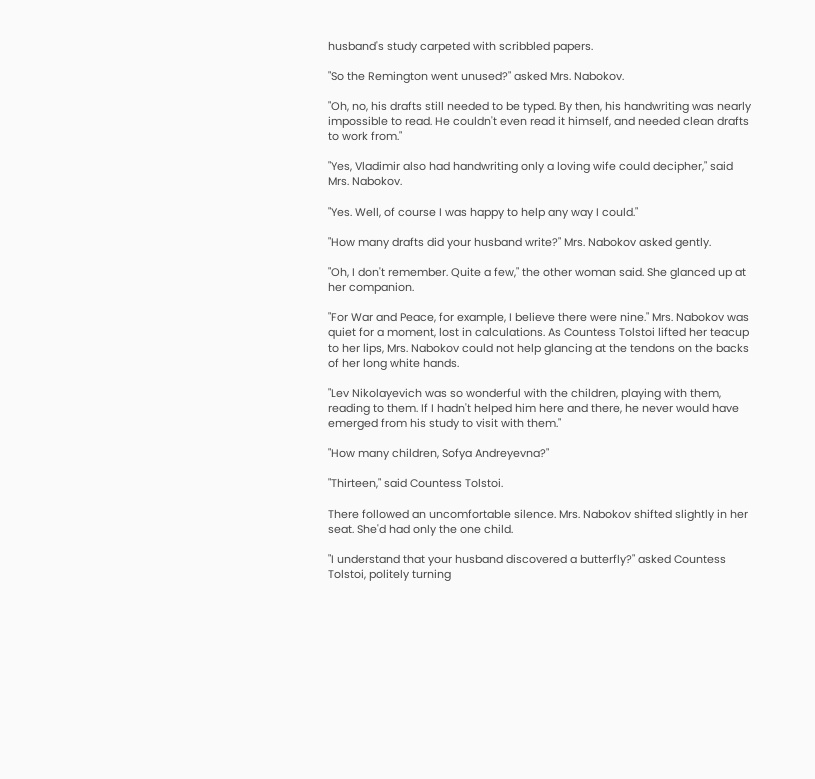husband's study carpeted with scribbled papers.

"So the Remington went unused?" asked Mrs. Nabokov.

"Oh, no, his drafts still needed to be typed. By then, his handwriting was nearly impossible to read. He couldn't even read it himself, and needed clean drafts to work from."

"Yes, Vladimir also had handwriting only a loving wife could decipher," said Mrs. Nabokov.

"Yes. Well, of course I was happy to help any way I could."

"How many drafts did your husband write?" Mrs. Nabokov asked gently.

"Oh, I don't remember. Quite a few," the other woman said. She glanced up at her companion.

"For War and Peace, for example, I believe there were nine." Mrs. Nabokov was quiet for a moment, lost in calculations. As Countess Tolstoi lifted her teacup to her lips, Mrs. Nabokov could not help glancing at the tendons on the backs of her long white hands.

"Lev Nikolayevich was so wonderful with the children, playing with them, reading to them. If I hadn't helped him here and there, he never would have emerged from his study to visit with them."

"How many children, Sofya Andreyevna?"

"Thirteen," said Countess Tolstoi.

There followed an uncomfortable silence. Mrs. Nabokov shifted slightly in her seat. She'd had only the one child.

"I understand that your husband discovered a butterfly?" asked Countess Tolstoi, politely turning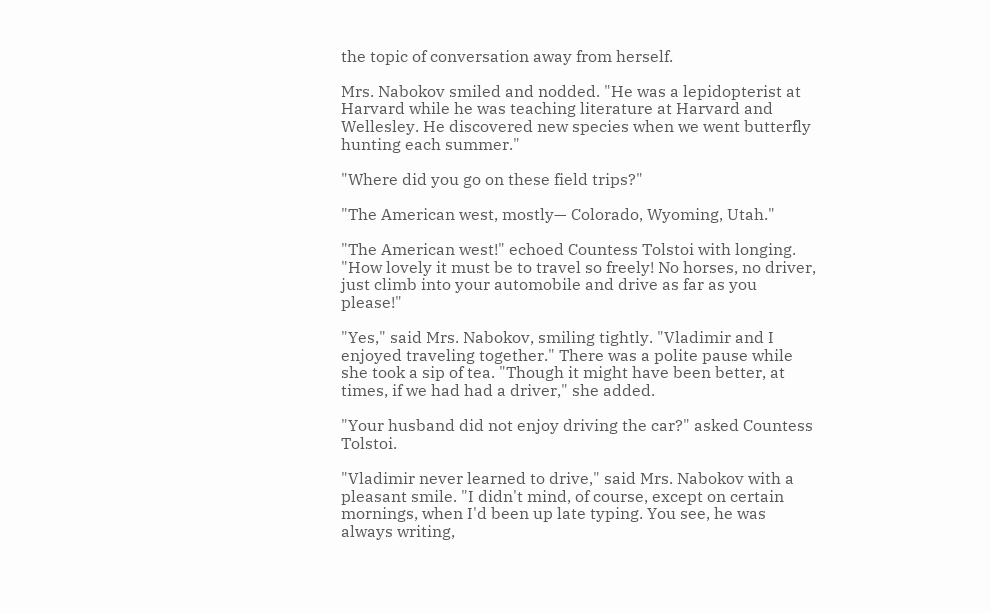the topic of conversation away from herself.

Mrs. Nabokov smiled and nodded. "He was a lepidopterist at Harvard while he was teaching literature at Harvard and Wellesley. He discovered new species when we went butterfly hunting each summer."

"Where did you go on these field trips?"

"The American west, mostly— Colorado, Wyoming, Utah."

"The American west!" echoed Countess Tolstoi with longing. "How lovely it must be to travel so freely! No horses, no driver, just climb into your automobile and drive as far as you please!"

"Yes," said Mrs. Nabokov, smiling tightly. "Vladimir and I enjoyed traveling together." There was a polite pause while she took a sip of tea. "Though it might have been better, at times, if we had had a driver," she added.

"Your husband did not enjoy driving the car?" asked Countess Tolstoi.

"Vladimir never learned to drive," said Mrs. Nabokov with a pleasant smile. "I didn't mind, of course, except on certain mornings, when I'd been up late typing. You see, he was always writing,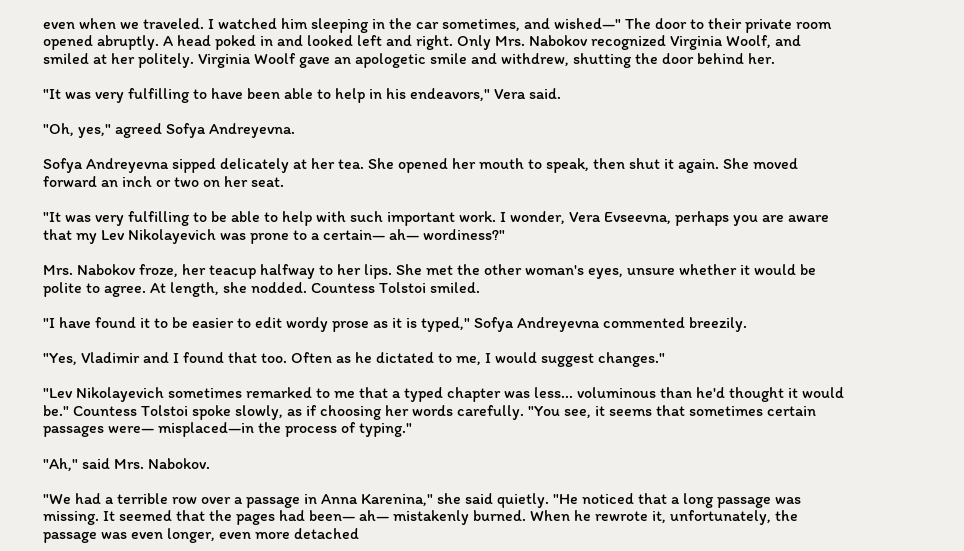even when we traveled. I watched him sleeping in the car sometimes, and wished—" The door to their private room opened abruptly. A head poked in and looked left and right. Only Mrs. Nabokov recognized Virginia Woolf, and smiled at her politely. Virginia Woolf gave an apologetic smile and withdrew, shutting the door behind her.

"It was very fulfilling to have been able to help in his endeavors," Vera said.

"Oh, yes," agreed Sofya Andreyevna.

Sofya Andreyevna sipped delicately at her tea. She opened her mouth to speak, then shut it again. She moved forward an inch or two on her seat.

"It was very fulfilling to be able to help with such important work. I wonder, Vera Evseevna, perhaps you are aware that my Lev Nikolayevich was prone to a certain— ah— wordiness?"

Mrs. Nabokov froze, her teacup halfway to her lips. She met the other woman's eyes, unsure whether it would be polite to agree. At length, she nodded. Countess Tolstoi smiled.

"I have found it to be easier to edit wordy prose as it is typed," Sofya Andreyevna commented breezily.

"Yes, Vladimir and I found that too. Often as he dictated to me, I would suggest changes."

"Lev Nikolayevich sometimes remarked to me that a typed chapter was less... voluminous than he'd thought it would be." Countess Tolstoi spoke slowly, as if choosing her words carefully. "You see, it seems that sometimes certain passages were— misplaced—in the process of typing."

"Ah," said Mrs. Nabokov.

"We had a terrible row over a passage in Anna Karenina," she said quietly. "He noticed that a long passage was missing. It seemed that the pages had been— ah— mistakenly burned. When he rewrote it, unfortunately, the passage was even longer, even more detached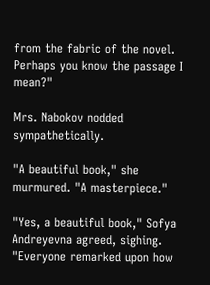from the fabric of the novel. Perhaps you know the passage I mean?"

Mrs. Nabokov nodded sympathetically.

"A beautiful book," she murmured. "A masterpiece."

"Yes, a beautiful book," Sofya Andreyevna agreed, sighing. "Everyone remarked upon how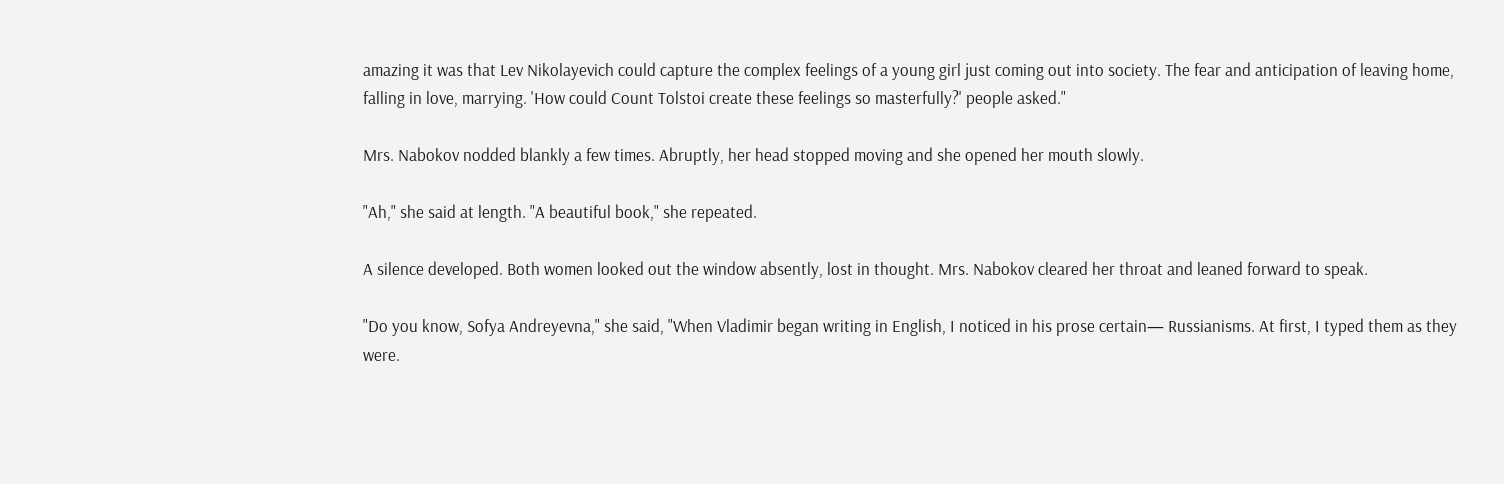amazing it was that Lev Nikolayevich could capture the complex feelings of a young girl just coming out into society. The fear and anticipation of leaving home, falling in love, marrying. 'How could Count Tolstoi create these feelings so masterfully?' people asked."

Mrs. Nabokov nodded blankly a few times. Abruptly, her head stopped moving and she opened her mouth slowly.

"Ah," she said at length. "A beautiful book," she repeated.

A silence developed. Both women looked out the window absently, lost in thought. Mrs. Nabokov cleared her throat and leaned forward to speak.

"Do you know, Sofya Andreyevna," she said, "When Vladimir began writing in English, I noticed in his prose certain— Russianisms. At first, I typed them as they were.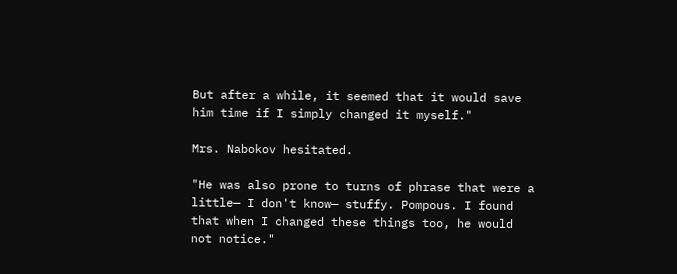But after a while, it seemed that it would save him time if I simply changed it myself."

Mrs. Nabokov hesitated.

"He was also prone to turns of phrase that were a little— I don't know— stuffy. Pompous. I found that when I changed these things too, he would not notice."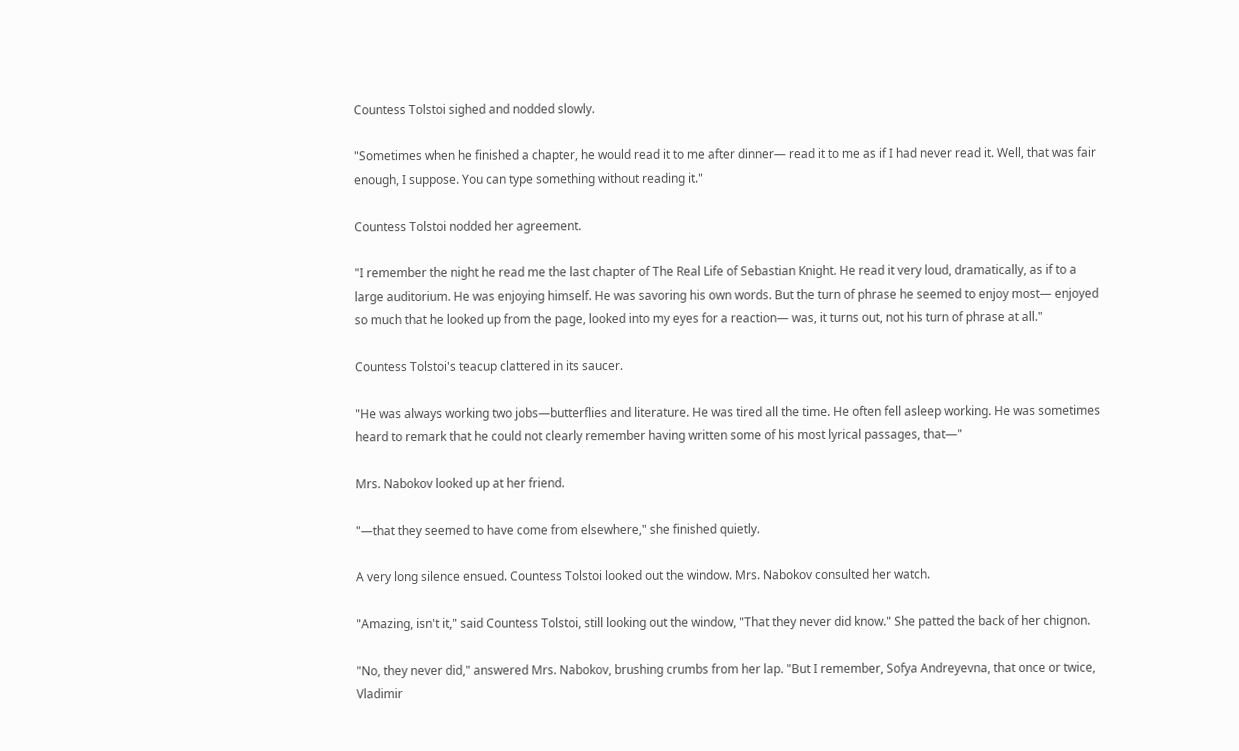Countess Tolstoi sighed and nodded slowly.

"Sometimes when he finished a chapter, he would read it to me after dinner— read it to me as if I had never read it. Well, that was fair enough, I suppose. You can type something without reading it."

Countess Tolstoi nodded her agreement.

"I remember the night he read me the last chapter of The Real Life of Sebastian Knight. He read it very loud, dramatically, as if to a large auditorium. He was enjoying himself. He was savoring his own words. But the turn of phrase he seemed to enjoy most— enjoyed so much that he looked up from the page, looked into my eyes for a reaction— was, it turns out, not his turn of phrase at all."

Countess Tolstoi's teacup clattered in its saucer.

"He was always working two jobs—butterflies and literature. He was tired all the time. He often fell asleep working. He was sometimes heard to remark that he could not clearly remember having written some of his most lyrical passages, that—"

Mrs. Nabokov looked up at her friend.

"—that they seemed to have come from elsewhere," she finished quietly.

A very long silence ensued. Countess Tolstoi looked out the window. Mrs. Nabokov consulted her watch.

"Amazing, isn't it," said Countess Tolstoi, still looking out the window, "That they never did know." She patted the back of her chignon.

"No, they never did," answered Mrs. Nabokov, brushing crumbs from her lap. "But I remember, Sofya Andreyevna, that once or twice, Vladimir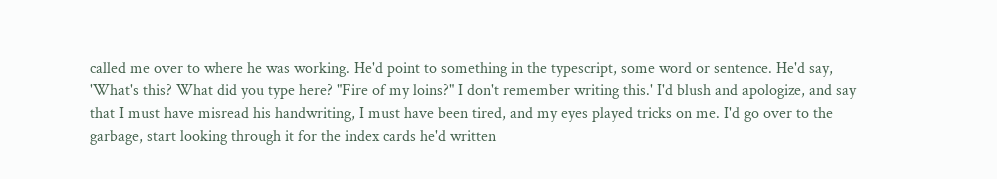called me over to where he was working. He'd point to something in the typescript, some word or sentence. He'd say, 'What's this? What did you type here? "Fire of my loins?" I don't remember writing this.' I'd blush and apologize, and say that I must have misread his handwriting, I must have been tired, and my eyes played tricks on me. I'd go over to the garbage, start looking through it for the index cards he'd written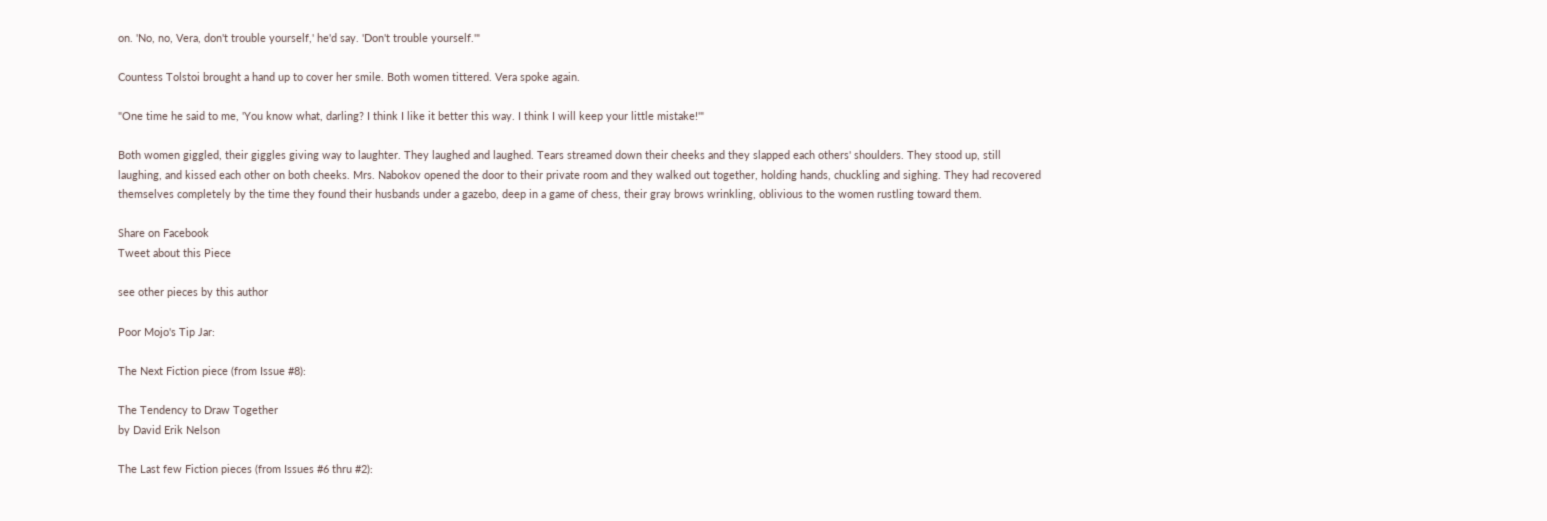on. 'No, no, Vera, don't trouble yourself,' he'd say. 'Don't trouble yourself.'"

Countess Tolstoi brought a hand up to cover her smile. Both women tittered. Vera spoke again.

"One time he said to me, 'You know what, darling? I think I like it better this way. I think I will keep your little mistake!'"

Both women giggled, their giggles giving way to laughter. They laughed and laughed. Tears streamed down their cheeks and they slapped each others' shoulders. They stood up, still laughing, and kissed each other on both cheeks. Mrs. Nabokov opened the door to their private room and they walked out together, holding hands, chuckling and sighing. They had recovered themselves completely by the time they found their husbands under a gazebo, deep in a game of chess, their gray brows wrinkling, oblivious to the women rustling toward them.

Share on Facebook
Tweet about this Piece

see other pieces by this author

Poor Mojo's Tip Jar:

The Next Fiction piece (from Issue #8):

The Tendency to Draw Together
by David Erik Nelson

The Last few Fiction pieces (from Issues #6 thru #2):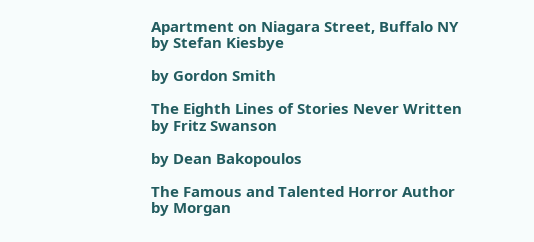Apartment on Niagara Street, Buffalo NY
by Stefan Kiesbye

by Gordon Smith

The Eighth Lines of Stories Never Written
by Fritz Swanson

by Dean Bakopoulos

The Famous and Talented Horror Author
by Morgan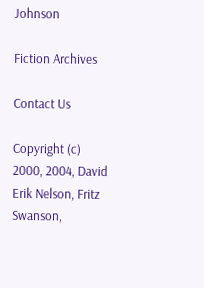Johnson

Fiction Archives

Contact Us

Copyright (c) 2000, 2004, David Erik Nelson, Fritz Swanson,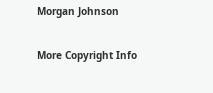Morgan Johnson

More Copyright Info